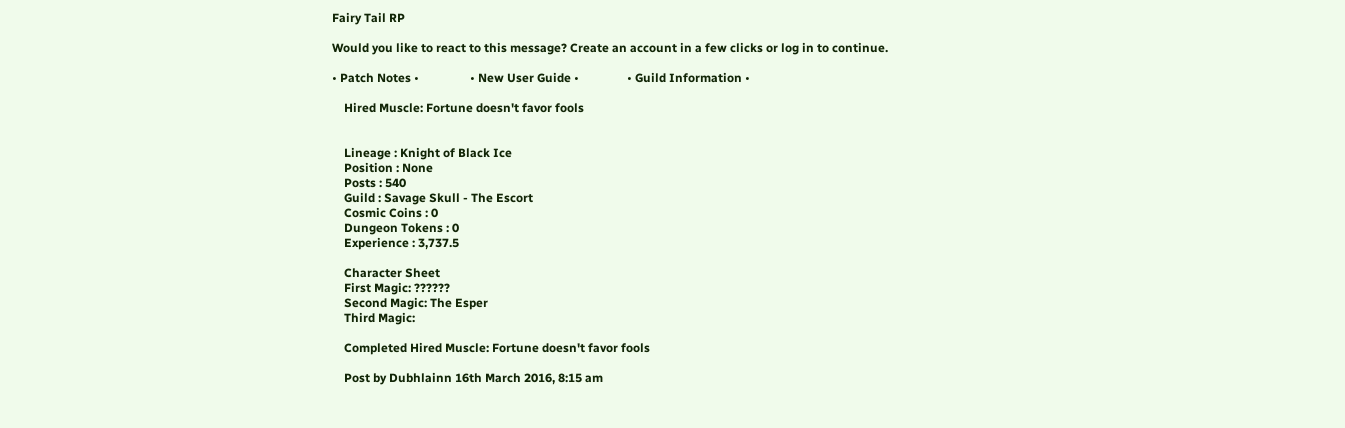Fairy Tail RP

Would you like to react to this message? Create an account in a few clicks or log in to continue.

• Patch Notes •                 • New User Guide •                • Guild Information •

    Hired Muscle: Fortune doesn't favor fools


    Lineage : Knight of Black Ice
    Position : None
    Posts : 540
    Guild : Savage Skull - The Escort
    Cosmic Coins : 0
    Dungeon Tokens : 0
    Experience : 3,737.5

    Character Sheet
    First Magic: ??????
    Second Magic: The Esper
    Third Magic:

    Completed Hired Muscle: Fortune doesn't favor fools

    Post by Dubhlainn 16th March 2016, 8:15 am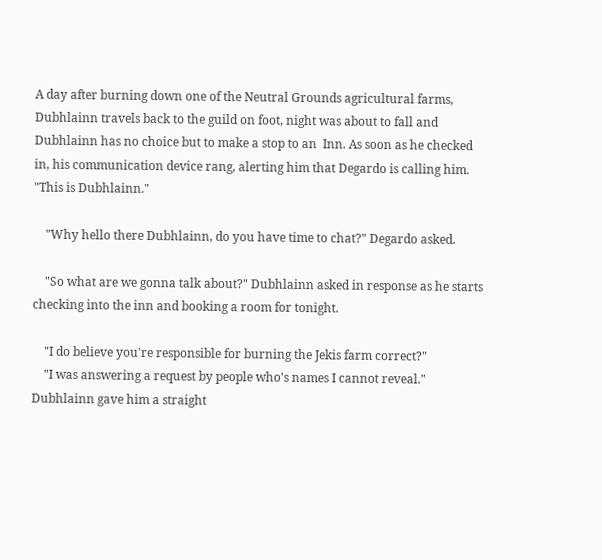A day after burning down one of the Neutral Grounds agricultural farms, Dubhlainn travels back to the guild on foot, night was about to fall and Dubhlainn has no choice but to make a stop to an  Inn. As soon as he checked in, his communication device rang, alerting him that Degardo is calling him. "This is Dubhlainn."

    "Why hello there Dubhlainn, do you have time to chat?" Degardo asked.

    "So what are we gonna talk about?" Dubhlainn asked in response as he starts checking into the inn and booking a room for tonight.

    "I do believe you're responsible for burning the Jekis farm correct?"
    "I was answering a request by people who's names I cannot reveal." Dubhlainn gave him a straight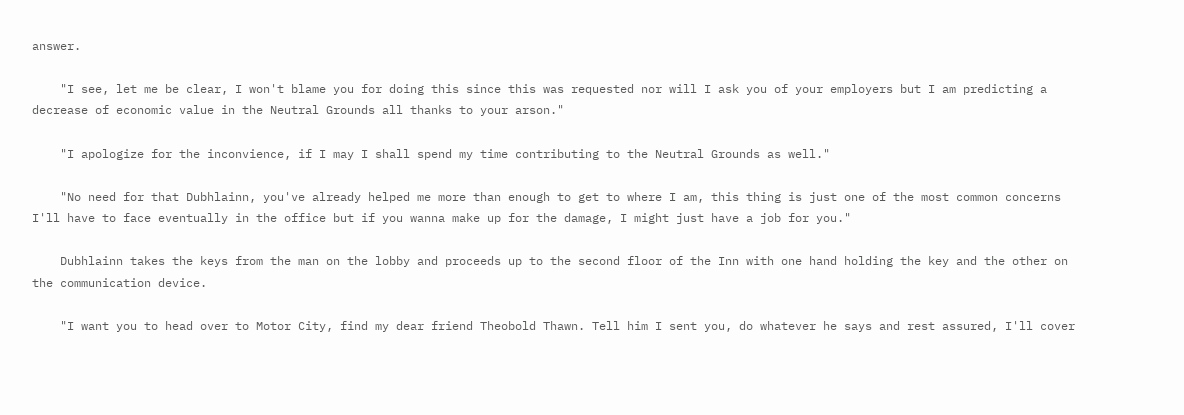answer.

    "I see, let me be clear, I won't blame you for doing this since this was requested nor will I ask you of your employers but I am predicting a decrease of economic value in the Neutral Grounds all thanks to your arson."

    "I apologize for the inconvience, if I may I shall spend my time contributing to the Neutral Grounds as well."

    "No need for that Dubhlainn, you've already helped me more than enough to get to where I am, this thing is just one of the most common concerns I'll have to face eventually in the office but if you wanna make up for the damage, I might just have a job for you."

    Dubhlainn takes the keys from the man on the lobby and proceeds up to the second floor of the Inn with one hand holding the key and the other on the communication device.

    "I want you to head over to Motor City, find my dear friend Theobold Thawn. Tell him I sent you, do whatever he says and rest assured, I'll cover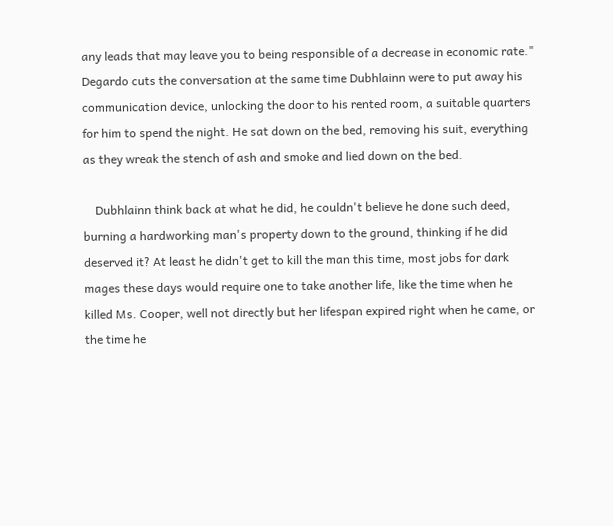any leads that may leave you to being responsible of a decrease in economic rate." Degardo cuts the conversation at the same time Dubhlainn were to put away his communication device, unlocking the door to his rented room, a suitable quarters for him to spend the night. He sat down on the bed, removing his suit, everything as they wreak the stench of ash and smoke and lied down on the bed.

    Dubhlainn think back at what he did, he couldn't believe he done such deed, burning a hardworking man's property down to the ground, thinking if he did deserved it? At least he didn't get to kill the man this time, most jobs for dark mages these days would require one to take another life, like the time when he killed Ms. Cooper, well not directly but her lifespan expired right when he came, or the time he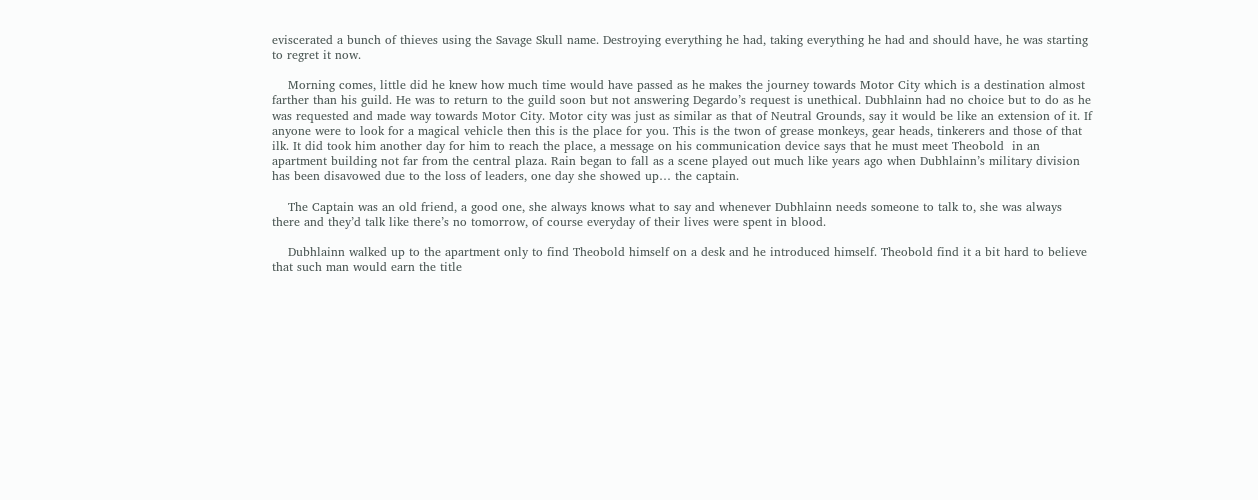eviscerated a bunch of thieves using the Savage Skull name. Destroying everything he had, taking everything he had and should have, he was starting to regret it now.

    Morning comes, little did he knew how much time would have passed as he makes the journey towards Motor City which is a destination almost farther than his guild. He was to return to the guild soon but not answering Degardo’s request is unethical. Dubhlainn had no choice but to do as he was requested and made way towards Motor City. Motor city was just as similar as that of Neutral Grounds, say it would be like an extension of it. If anyone were to look for a magical vehicle then this is the place for you. This is the twon of grease monkeys, gear heads, tinkerers and those of that ilk. It did took him another day for him to reach the place, a message on his communication device says that he must meet Theobold  in an apartment building not far from the central plaza. Rain began to fall as a scene played out much like years ago when Dubhlainn’s military division has been disavowed due to the loss of leaders, one day she showed up… the captain.

    The Captain was an old friend, a good one, she always knows what to say and whenever Dubhlainn needs someone to talk to, she was always there and they’d talk like there’s no tomorrow, of course everyday of their lives were spent in blood.

    Dubhlainn walked up to the apartment only to find Theobold himself on a desk and he introduced himself. Theobold find it a bit hard to believe that such man would earn the title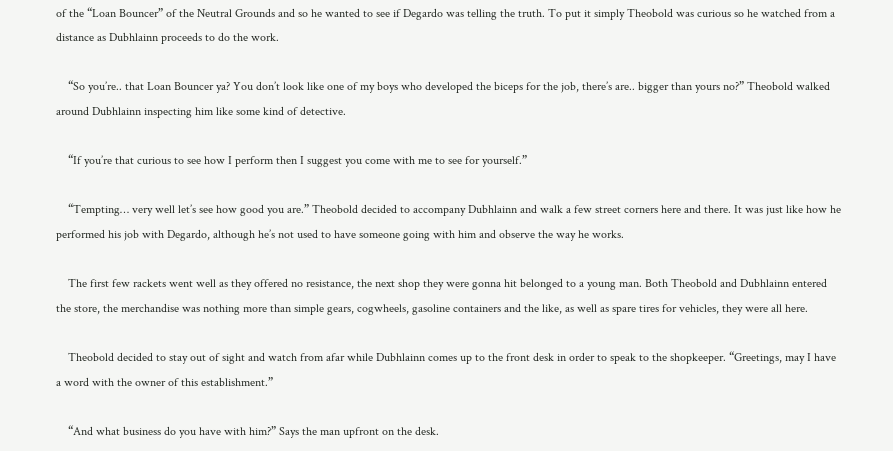of the “Loan Bouncer” of the Neutral Grounds and so he wanted to see if Degardo was telling the truth. To put it simply Theobold was curious so he watched from a distance as Dubhlainn proceeds to do the work.

    “So you’re.. that Loan Bouncer ya? You don’t look like one of my boys who developed the biceps for the job, there’s are.. bigger than yours no?” Theobold walked around Dubhlainn inspecting him like some kind of detective.

    “If you’re that curious to see how I perform then I suggest you come with me to see for yourself.”

    “Tempting… very well let’s see how good you are.” Theobold decided to accompany Dubhlainn and walk a few street corners here and there. It was just like how he performed his job with Degardo, although he’s not used to have someone going with him and observe the way he works.

    The first few rackets went well as they offered no resistance, the next shop they were gonna hit belonged to a young man. Both Theobold and Dubhlainn entered the store, the merchandise was nothing more than simple gears, cogwheels, gasoline containers and the like, as well as spare tires for vehicles, they were all here.

    Theobold decided to stay out of sight and watch from afar while Dubhlainn comes up to the front desk in order to speak to the shopkeeper. “Greetings, may I have a word with the owner of this establishment.”

    “And what business do you have with him?” Says the man upfront on the desk.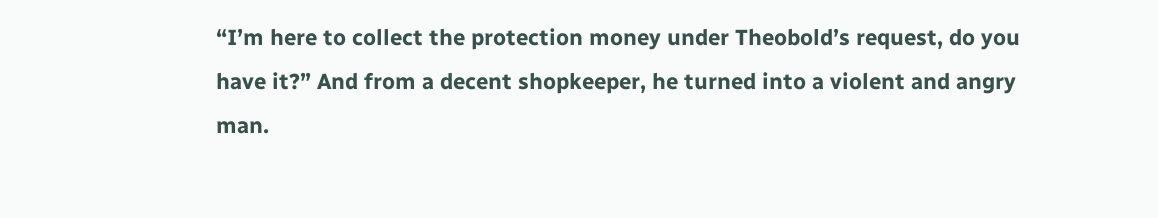“I’m here to collect the protection money under Theobold’s request, do you have it?” And from a decent shopkeeper, he turned into a violent and angry man.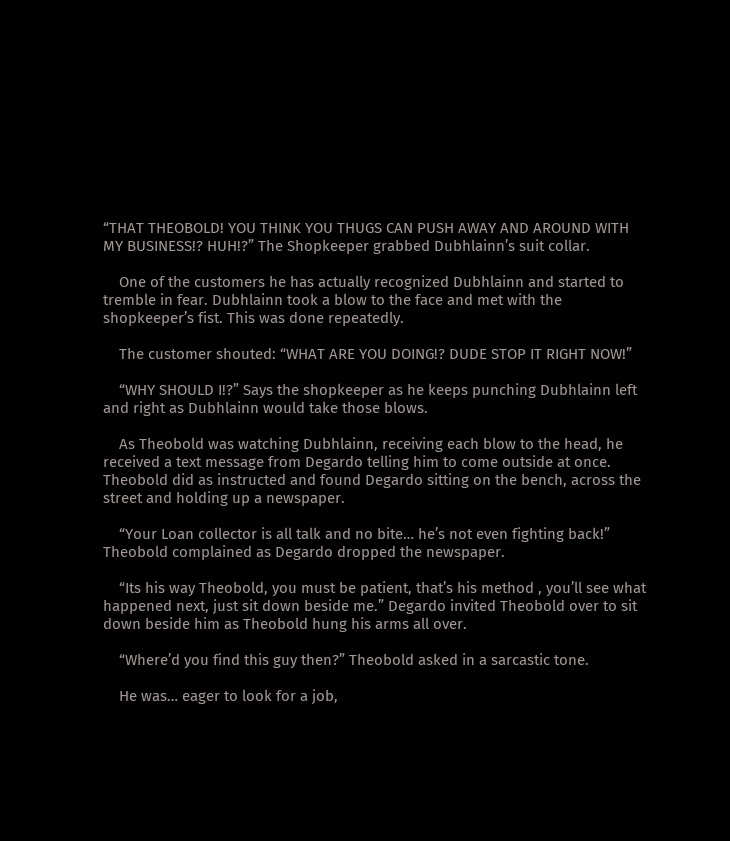“THAT THEOBOLD! YOU THINK YOU THUGS CAN PUSH AWAY AND AROUND WITH MY BUSINESS!? HUH!?” The Shopkeeper grabbed Dubhlainn’s suit collar.

    One of the customers he has actually recognized Dubhlainn and started to tremble in fear. Dubhlainn took a blow to the face and met with the shopkeeper’s fist. This was done repeatedly.

    The customer shouted: “WHAT ARE YOU DOING!? DUDE STOP IT RIGHT NOW!”

    “WHY SHOULD I!?” Says the shopkeeper as he keeps punching Dubhlainn left and right as Dubhlainn would take those blows.

    As Theobold was watching Dubhlainn, receiving each blow to the head, he received a text message from Degardo telling him to come outside at once.  Theobold did as instructed and found Degardo sitting on the bench, across the street and holding up a newspaper.

    “Your Loan collector is all talk and no bite… he’s not even fighting back!” Theobold complained as Degardo dropped the newspaper.

    “Its his way Theobold, you must be patient, that’s his method , you’ll see what happened next, just sit down beside me.” Degardo invited Theobold over to sit down beside him as Theobold hung his arms all over.

    “Where’d you find this guy then?” Theobold asked in a sarcastic tone.

    He was… eager to look for a job,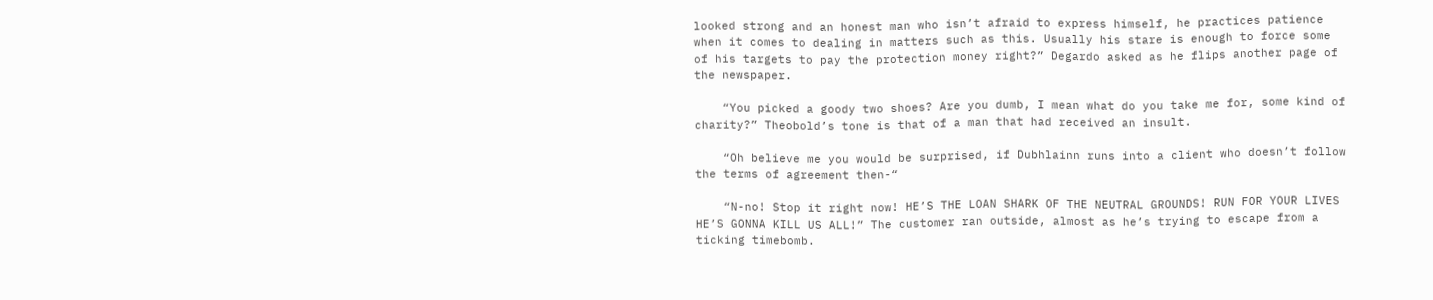looked strong and an honest man who isn’t afraid to express himself, he practices patience when it comes to dealing in matters such as this. Usually his stare is enough to force some of his targets to pay the protection money right?” Degardo asked as he flips another page of the newspaper.

    “You picked a goody two shoes? Are you dumb, I mean what do you take me for, some kind of charity?” Theobold’s tone is that of a man that had received an insult.

    “Oh believe me you would be surprised, if Dubhlainn runs into a client who doesn’t follow the terms of agreement then-“

    “N-no! Stop it right now! HE’S THE LOAN SHARK OF THE NEUTRAL GROUNDS! RUN FOR YOUR LIVES HE’S GONNA KILL US ALL!” The customer ran outside, almost as he’s trying to escape from a ticking timebomb.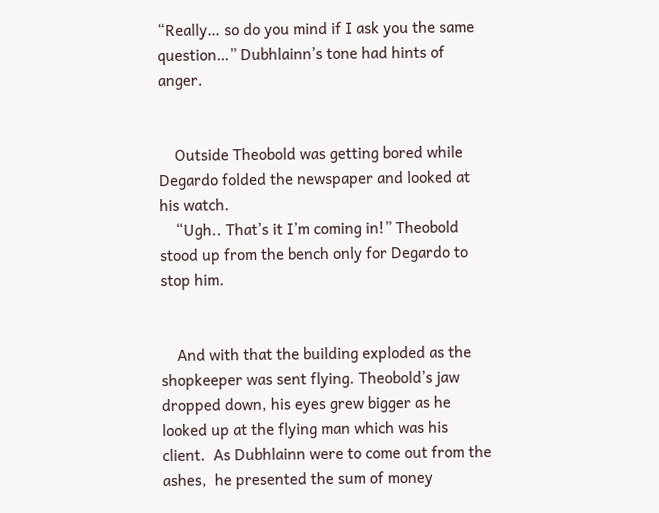“Really… so do you mind if I ask you the same question…” Dubhlainn’s tone had hints of anger.


    Outside Theobold was getting bored while Degardo folded the newspaper and looked at his watch.
    “Ugh.. That’s it I’m coming in!” Theobold stood up from the bench only for Degardo to stop him.


    And with that the building exploded as the shopkeeper was sent flying. Theobold’s jaw dropped down, his eyes grew bigger as he looked up at the flying man which was his client.  As Dubhlainn were to come out from the ashes,  he presented the sum of money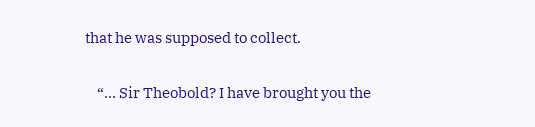that he was supposed to collect.

    “… Sir Theobold? I have brought you the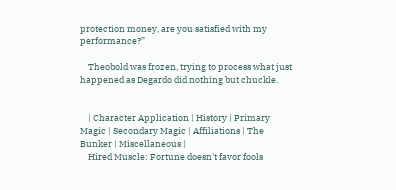protection money, are you satisfied with my performance?”

    Theobold was frozen, trying to process what just happened as Degardo did nothing but chuckle.


    | Character Application | History | Primary Magic | Secondary Magic | Affiliations | The Bunker | Miscellaneous |
    Hired Muscle: Fortune doesn't favor fools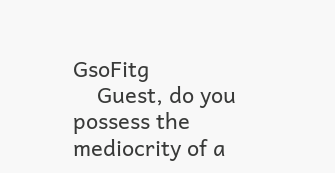GsoFitg
    Guest, do you possess the mediocrity of a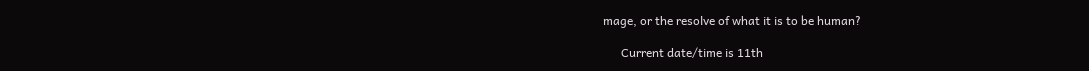mage, or the resolve of what it is to be human?

      Current date/time is 11th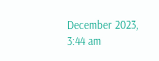December 2023, 3:44 am